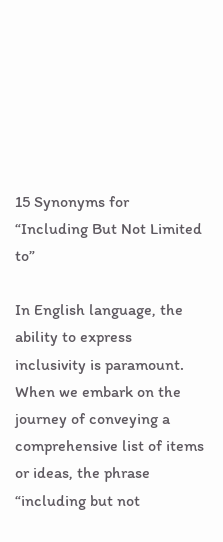15 Synonyms for “Including But Not Limited to”

In English language, the ability to express inclusivity is paramount. When we embark on the journey of conveying a comprehensive list of items or ideas, the phrase “including but not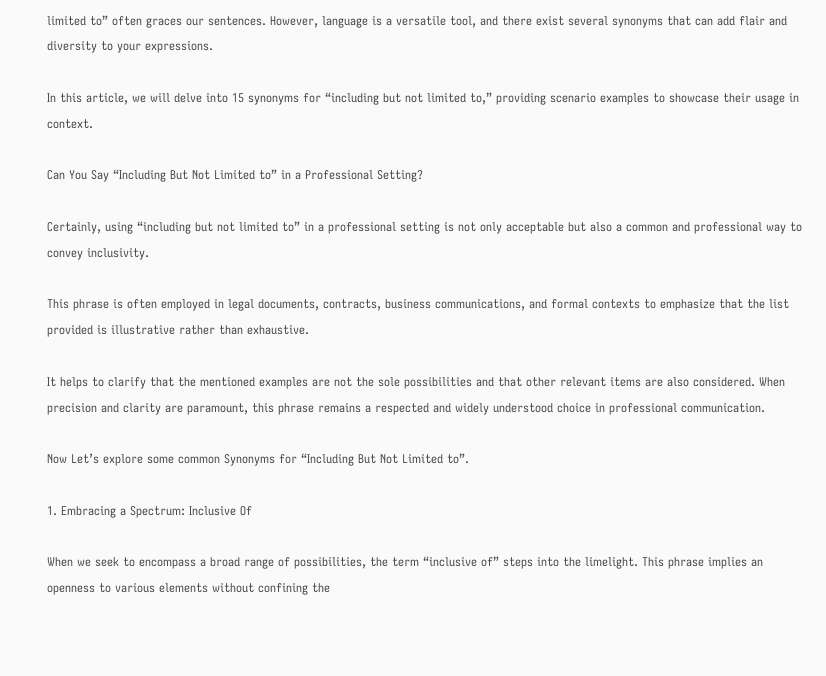limited to” often graces our sentences. However, language is a versatile tool, and there exist several synonyms that can add flair and diversity to your expressions.

In this article, we will delve into 15 synonyms for “including but not limited to,” providing scenario examples to showcase their usage in context.

Can You Say “Including But Not Limited to” in a Professional Setting?

Certainly, using “including but not limited to” in a professional setting is not only acceptable but also a common and professional way to convey inclusivity.

This phrase is often employed in legal documents, contracts, business communications, and formal contexts to emphasize that the list provided is illustrative rather than exhaustive.

It helps to clarify that the mentioned examples are not the sole possibilities and that other relevant items are also considered. When precision and clarity are paramount, this phrase remains a respected and widely understood choice in professional communication.

Now Let’s explore some common Synonyms for “Including But Not Limited to”.

1. Embracing a Spectrum: Inclusive Of

When we seek to encompass a broad range of possibilities, the term “inclusive of” steps into the limelight. This phrase implies an openness to various elements without confining the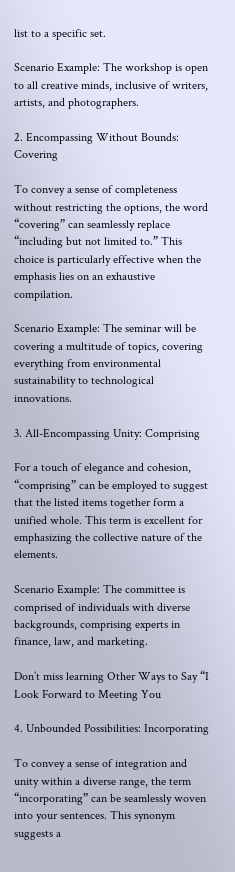list to a specific set.

Scenario Example: The workshop is open to all creative minds, inclusive of writers, artists, and photographers.

2. Encompassing Without Bounds: Covering

To convey a sense of completeness without restricting the options, the word “covering” can seamlessly replace “including but not limited to.” This choice is particularly effective when the emphasis lies on an exhaustive compilation.

Scenario Example: The seminar will be covering a multitude of topics, covering everything from environmental sustainability to technological innovations.

3. All-Encompassing Unity: Comprising

For a touch of elegance and cohesion, “comprising” can be employed to suggest that the listed items together form a unified whole. This term is excellent for emphasizing the collective nature of the elements.

Scenario Example: The committee is comprised of individuals with diverse backgrounds, comprising experts in finance, law, and marketing.

Don’t miss learning Other Ways to Say “I Look Forward to Meeting You

4. Unbounded Possibilities: Incorporating

To convey a sense of integration and unity within a diverse range, the term “incorporating” can be seamlessly woven into your sentences. This synonym suggests a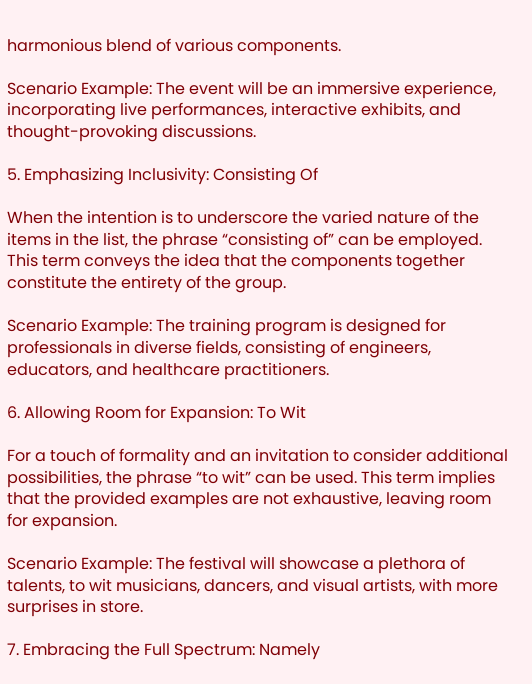harmonious blend of various components.

Scenario Example: The event will be an immersive experience, incorporating live performances, interactive exhibits, and thought-provoking discussions.

5. Emphasizing Inclusivity: Consisting Of

When the intention is to underscore the varied nature of the items in the list, the phrase “consisting of” can be employed. This term conveys the idea that the components together constitute the entirety of the group.

Scenario Example: The training program is designed for professionals in diverse fields, consisting of engineers, educators, and healthcare practitioners.

6. Allowing Room for Expansion: To Wit

For a touch of formality and an invitation to consider additional possibilities, the phrase “to wit” can be used. This term implies that the provided examples are not exhaustive, leaving room for expansion.

Scenario Example: The festival will showcase a plethora of talents, to wit musicians, dancers, and visual artists, with more surprises in store.

7. Embracing the Full Spectrum: Namely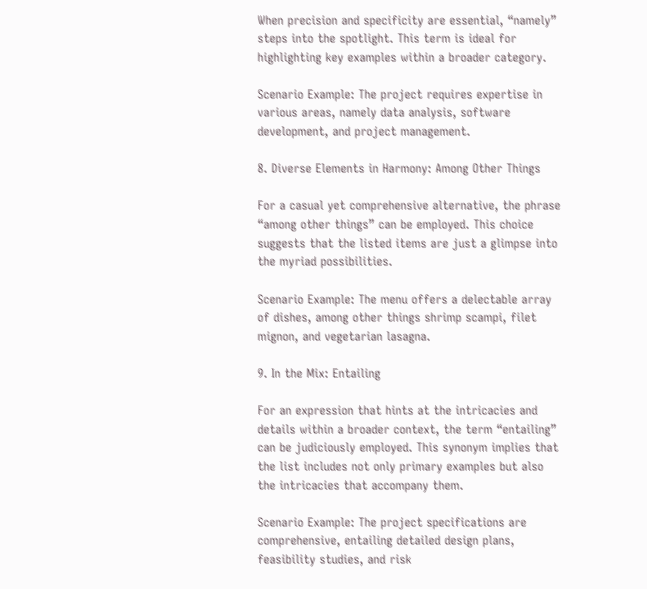When precision and specificity are essential, “namely” steps into the spotlight. This term is ideal for highlighting key examples within a broader category.

Scenario Example: The project requires expertise in various areas, namely data analysis, software development, and project management.

8. Diverse Elements in Harmony: Among Other Things

For a casual yet comprehensive alternative, the phrase “among other things” can be employed. This choice suggests that the listed items are just a glimpse into the myriad possibilities.

Scenario Example: The menu offers a delectable array of dishes, among other things shrimp scampi, filet mignon, and vegetarian lasagna.

9. In the Mix: Entailing

For an expression that hints at the intricacies and details within a broader context, the term “entailing” can be judiciously employed. This synonym implies that the list includes not only primary examples but also the intricacies that accompany them.

Scenario Example: The project specifications are comprehensive, entailing detailed design plans, feasibility studies, and risk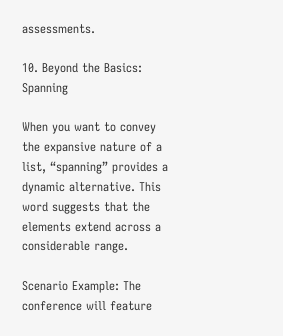assessments.

10. Beyond the Basics: Spanning

When you want to convey the expansive nature of a list, “spanning” provides a dynamic alternative. This word suggests that the elements extend across a considerable range.

Scenario Example: The conference will feature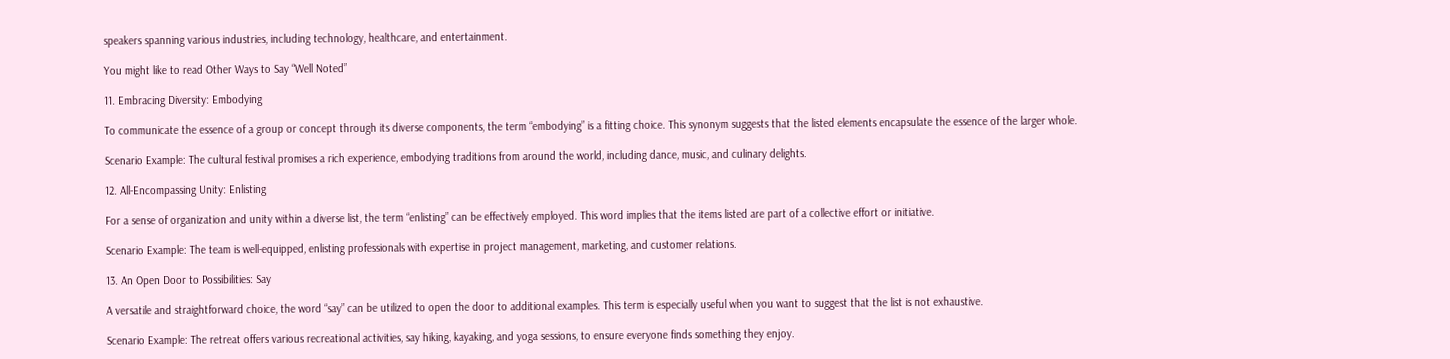speakers spanning various industries, including technology, healthcare, and entertainment.

You might like to read Other Ways to Say “Well Noted”

11. Embracing Diversity: Embodying

To communicate the essence of a group or concept through its diverse components, the term “embodying” is a fitting choice. This synonym suggests that the listed elements encapsulate the essence of the larger whole.

Scenario Example: The cultural festival promises a rich experience, embodying traditions from around the world, including dance, music, and culinary delights.

12. All-Encompassing Unity: Enlisting

For a sense of organization and unity within a diverse list, the term “enlisting” can be effectively employed. This word implies that the items listed are part of a collective effort or initiative.

Scenario Example: The team is well-equipped, enlisting professionals with expertise in project management, marketing, and customer relations.

13. An Open Door to Possibilities: Say

A versatile and straightforward choice, the word “say” can be utilized to open the door to additional examples. This term is especially useful when you want to suggest that the list is not exhaustive.

Scenario Example: The retreat offers various recreational activities, say hiking, kayaking, and yoga sessions, to ensure everyone finds something they enjoy.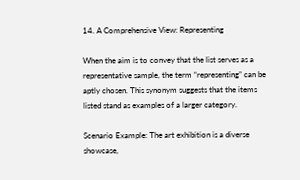14. A Comprehensive View: Representing

When the aim is to convey that the list serves as a representative sample, the term “representing” can be aptly chosen. This synonym suggests that the items listed stand as examples of a larger category.

Scenario Example: The art exhibition is a diverse showcase,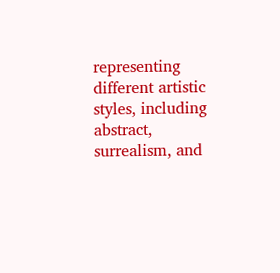representing different artistic styles, including abstract, surrealism, and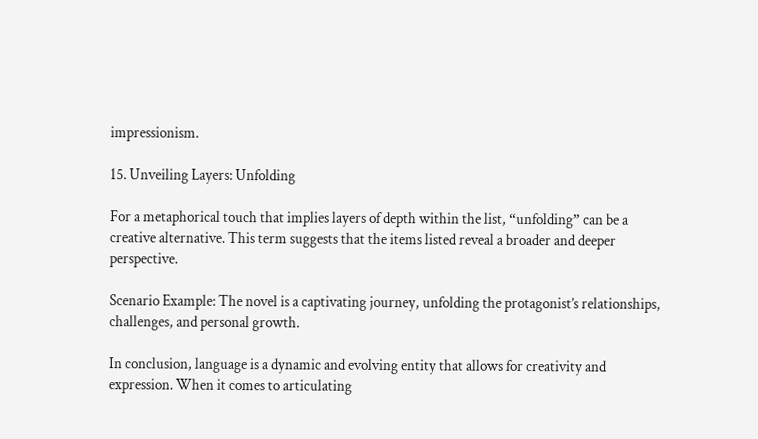impressionism.

15. Unveiling Layers: Unfolding

For a metaphorical touch that implies layers of depth within the list, “unfolding” can be a creative alternative. This term suggests that the items listed reveal a broader and deeper perspective.

Scenario Example: The novel is a captivating journey, unfolding the protagonist’s relationships, challenges, and personal growth.

In conclusion, language is a dynamic and evolving entity that allows for creativity and expression. When it comes to articulating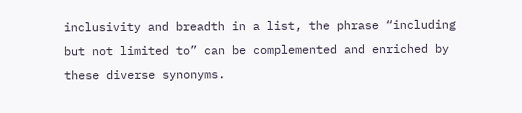inclusivity and breadth in a list, the phrase “including but not limited to” can be complemented and enriched by these diverse synonyms.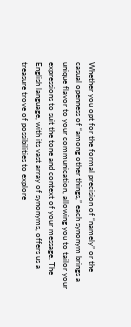Whether you opt for the formal precision of “namely” or the casual openness of “among other things,” each synonym brings a unique flavor to your communication, allowing you to tailor your expressions to suit the tone and context of your message. The English language, with its vast array of synonyms, offers us a treasure trove of possibilities to explore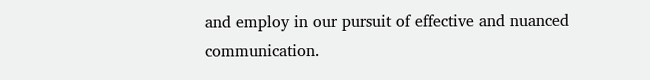and employ in our pursuit of effective and nuanced communication.